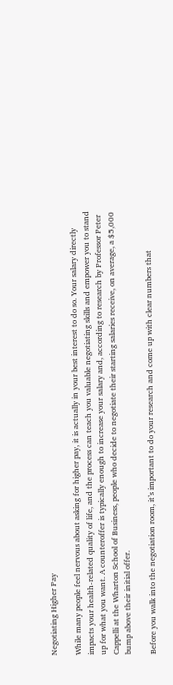Negotiating Higher Pay

While many people feel nervous about asking for higher pay, it is actually in your best interest to do so. Your salary directly impacts your health-related quality of life, and the process can teach you valuable negotiating skills and empower you to stand up for what you want. A counteroffer is typically enough to increase your salary and, according to research by Professor Peter Cappelli at the Wharton School of Business, people who decide to negotiate their starting salaries receive, on average, a $5,000 bump above their initial offer.

Before you walk into the negotiation room, it’s important to do your research and come up with clear numbers that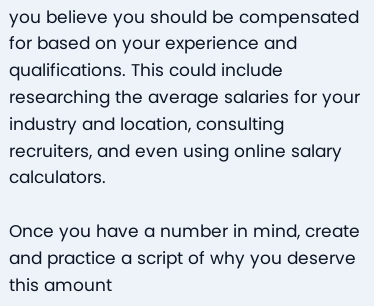you believe you should be compensated for based on your experience and qualifications. This could include researching the average salaries for your industry and location, consulting recruiters, and even using online salary calculators.

Once you have a number in mind, create and practice a script of why you deserve this amount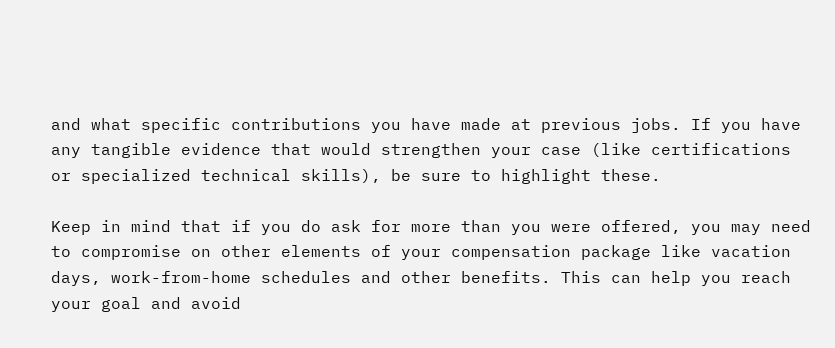and what specific contributions you have made at previous jobs. If you have any tangible evidence that would strengthen your case (like certifications or specialized technical skills), be sure to highlight these.

Keep in mind that if you do ask for more than you were offered, you may need to compromise on other elements of your compensation package like vacation days, work-from-home schedules and other benefits. This can help you reach your goal and avoid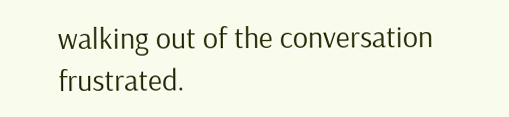walking out of the conversation frustrated.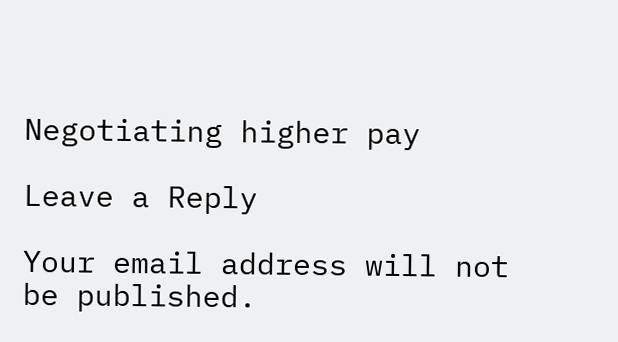Negotiating higher pay

Leave a Reply

Your email address will not be published.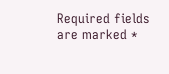Required fields are marked *